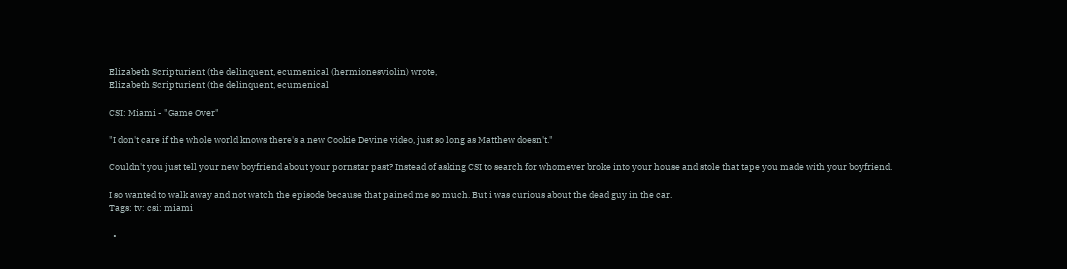Elizabeth Scripturient (the delinquent, ecumenical (hermionesviolin) wrote,
Elizabeth Scripturient (the delinquent, ecumenical

CSI: Miami - "Game Over"

"I don't care if the whole world knows there's a new Cookie Devine video, just so long as Matthew doesn't."

Couldn't you just tell your new boyfriend about your pornstar past? Instead of asking CSI to search for whomever broke into your house and stole that tape you made with your boyfriend.

I so wanted to walk away and not watch the episode because that pained me so much. But i was curious about the dead guy in the car.
Tags: tv: csi: miami

  •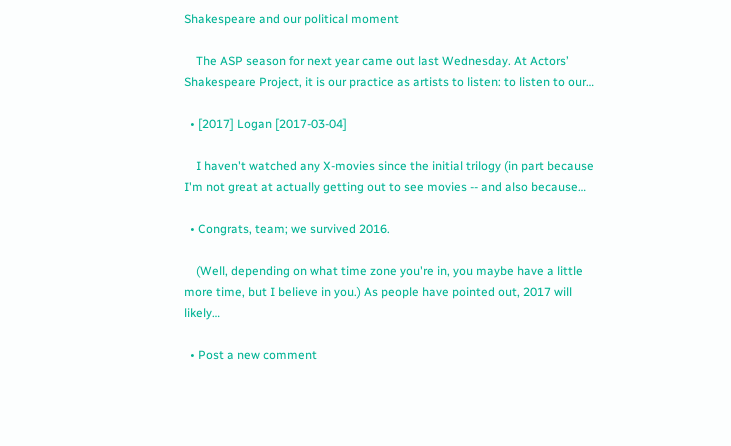Shakespeare and our political moment

    The ASP season for next year came out last Wednesday. At Actors’ Shakespeare Project, it is our practice as artists to listen: to listen to our…

  • [2017] Logan [2017-03-04]

    I haven't watched any X-movies since the initial trilogy (in part because I'm not great at actually getting out to see movies -- and also because…

  • Congrats, team; we survived 2016.

    (Well, depending on what time zone you're in, you maybe have a little more time, but I believe in you.) As people have pointed out, 2017 will likely…

  • Post a new comment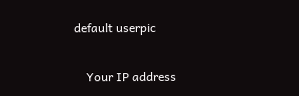default userpic

    Your IP address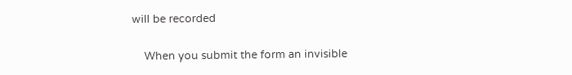will be recorded

    When you submit the form an invisible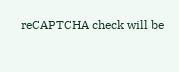reCAPTCHA check will be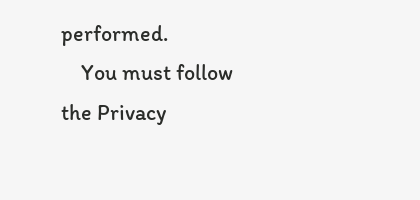performed.
    You must follow the Privacy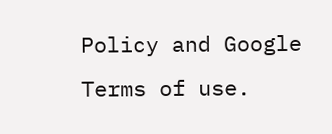Policy and Google Terms of use.